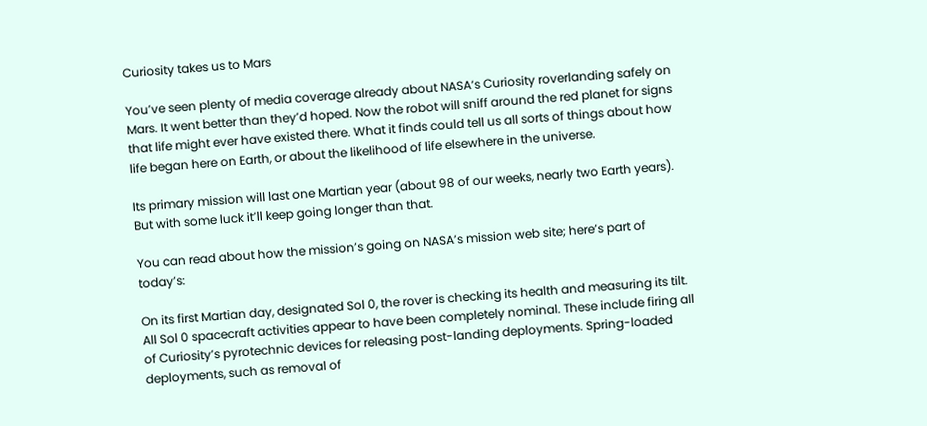Curiosity takes us to Mars

You’ve seen plenty of media coverage already about NASA‘s Curiosity roverlanding safely on Mars. It went better than they’d hoped. Now the robot will sniff around the red planet for signs that life might ever have existed there. What it finds could tell us all sorts of things about how life began here on Earth, or about the likelihood of life elsewhere in the universe.

Its primary mission will last one Martian year (about 98 of our weeks, nearly two Earth years). But with some luck it’ll keep going longer than that.

You can read about how the mission’s going on NASA’s mission web site; here’s part of today’s:

On its first Martian day, designated Sol 0, the rover is checking its health and measuring its tilt. All Sol 0 spacecraft activities appear to have been completely nominal. These include firing all of Curiosity’s pyrotechnic devices for releasing post-landing deployments. Spring-loaded deployments, such as removal of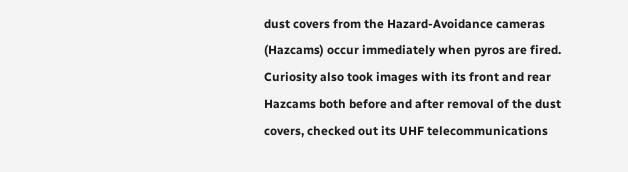dust covers from the Hazard-Avoidance cameras (Hazcams) occur immediately when pyros are fired. Curiosity also took images with its front and rear Hazcams both before and after removal of the dust covers, checked out its UHF telecommunications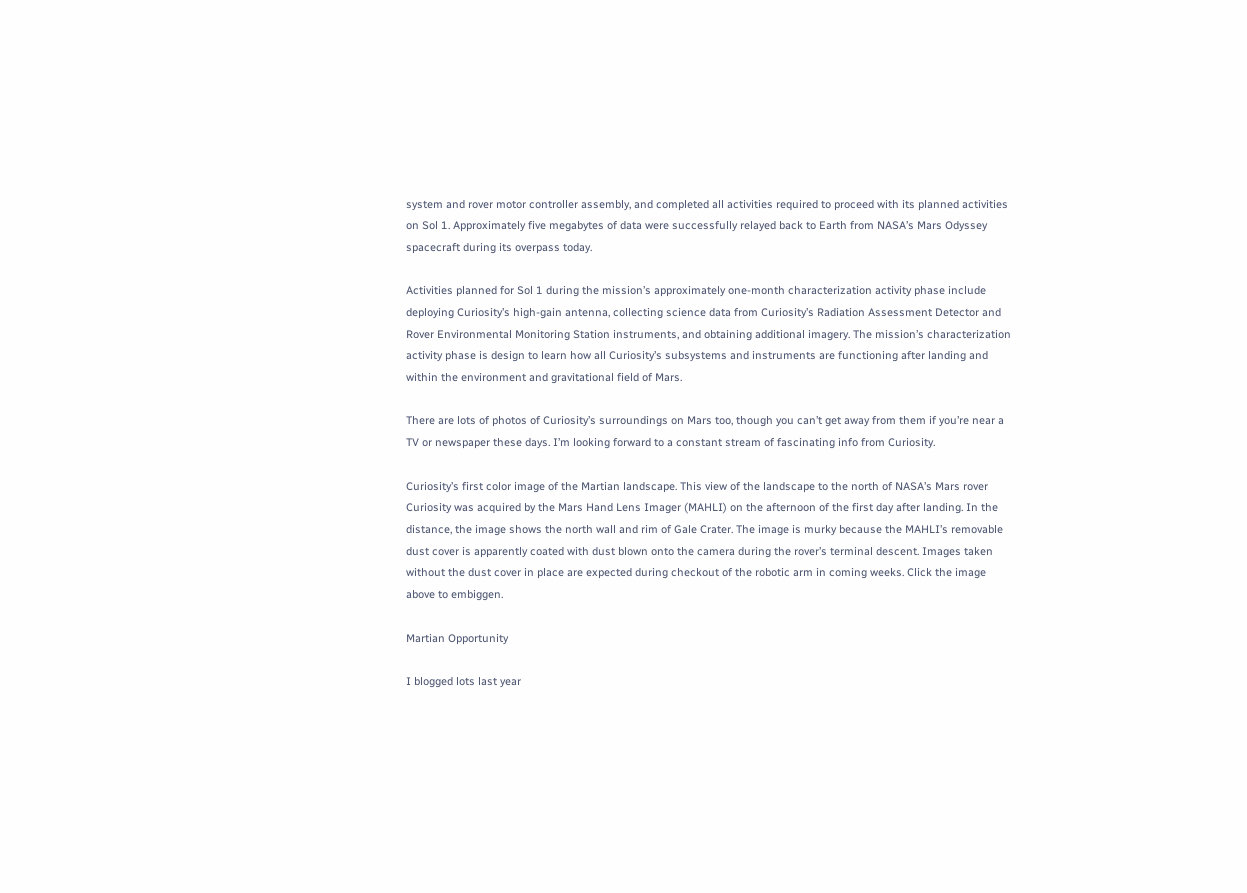system and rover motor controller assembly, and completed all activities required to proceed with its planned activities on Sol 1. Approximately five megabytes of data were successfully relayed back to Earth from NASA’s Mars Odyssey spacecraft during its overpass today.

Activities planned for Sol 1 during the mission’s approximately one-month characterization activity phase include deploying Curiosity’s high-gain antenna, collecting science data from Curiosity’s Radiation Assessment Detector and Rover Environmental Monitoring Station instruments, and obtaining additional imagery. The mission’s characterization activity phase is design to learn how all Curiosity’s subsystems and instruments are functioning after landing and within the environment and gravitational field of Mars.

There are lots of photos of Curiosity’s surroundings on Mars too, though you can’t get away from them if you’re near a TV or newspaper these days. I’m looking forward to a constant stream of fascinating info from Curiosity.

Curiosity’s first color image of the Martian landscape. This view of the landscape to the north of NASA’s Mars rover Curiosity was acquired by the Mars Hand Lens Imager (MAHLI) on the afternoon of the first day after landing. In the distance, the image shows the north wall and rim of Gale Crater. The image is murky because the MAHLI’s removable dust cover is apparently coated with dust blown onto the camera during the rover’s terminal descent. Images taken without the dust cover in place are expected during checkout of the robotic arm in coming weeks. Click the image above to embiggen.

Martian Opportunity

I blogged lots last year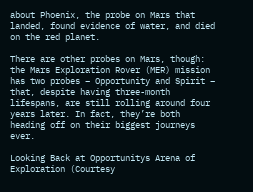about Phoenix, the probe on Mars that landed, found evidence of water, and died on the red planet.

There are other probes on Mars, though: the Mars Exploration Rover (MER) mission has two probes – Opportunity and Spirit – that, despite having three-month lifespans, are still rolling around four years later. In fact, they’re both heading off on their biggest journeys ever.

Looking Back at Opportunitys Arena of Exploration (Courtesy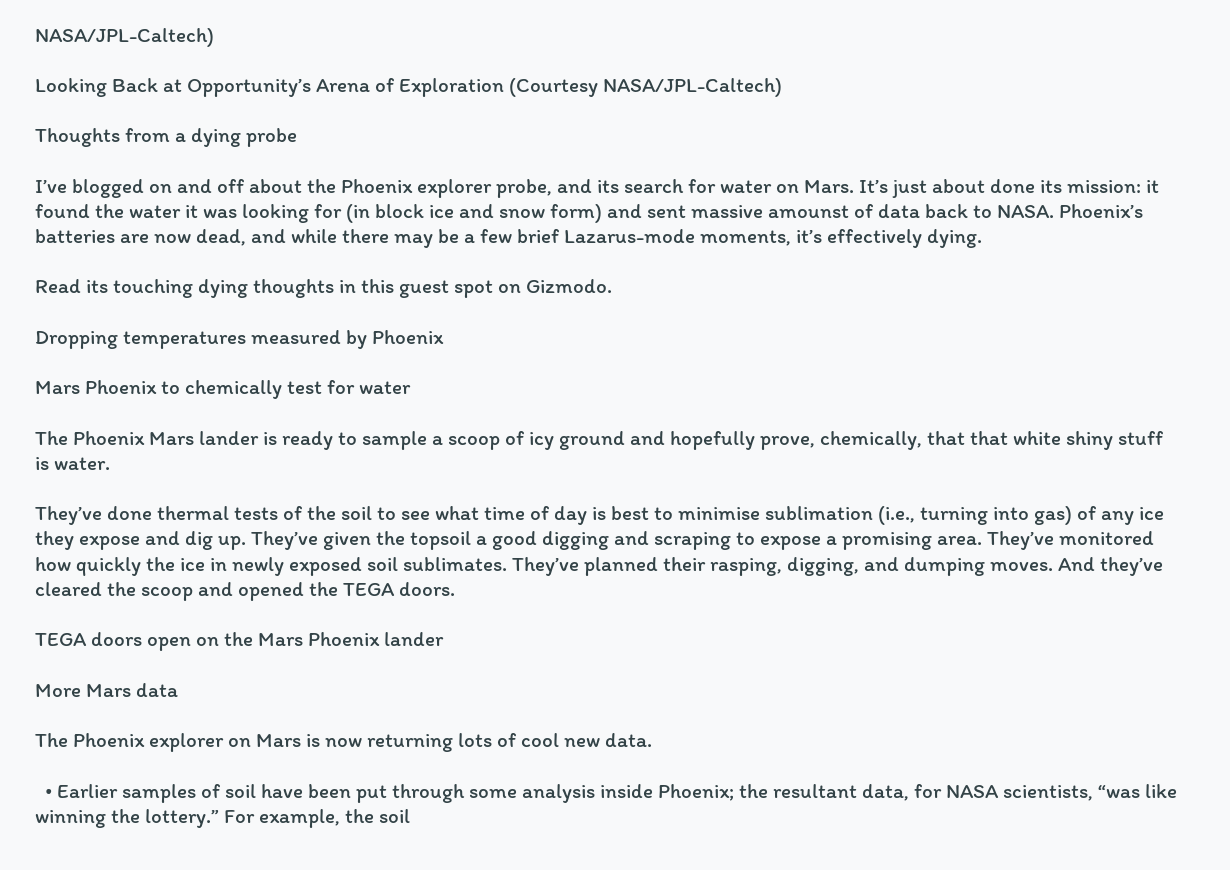NASA/JPL-Caltech)

Looking Back at Opportunity’s Arena of Exploration (Courtesy NASA/JPL-Caltech)

Thoughts from a dying probe

I’ve blogged on and off about the Phoenix explorer probe, and its search for water on Mars. It’s just about done its mission: it found the water it was looking for (in block ice and snow form) and sent massive amounst of data back to NASA. Phoenix’s batteries are now dead, and while there may be a few brief Lazarus-mode moments, it’s effectively dying.

Read its touching dying thoughts in this guest spot on Gizmodo.

Dropping temperatures measured by Phoenix

Mars Phoenix to chemically test for water

The Phoenix Mars lander is ready to sample a scoop of icy ground and hopefully prove, chemically, that that white shiny stuff is water.

They’ve done thermal tests of the soil to see what time of day is best to minimise sublimation (i.e., turning into gas) of any ice they expose and dig up. They’ve given the topsoil a good digging and scraping to expose a promising area. They’ve monitored how quickly the ice in newly exposed soil sublimates. They’ve planned their rasping, digging, and dumping moves. And they’ve cleared the scoop and opened the TEGA doors.

TEGA doors open on the Mars Phoenix lander

More Mars data

The Phoenix explorer on Mars is now returning lots of cool new data.

  • Earlier samples of soil have been put through some analysis inside Phoenix; the resultant data, for NASA scientists, “was like winning the lottery.” For example, the soil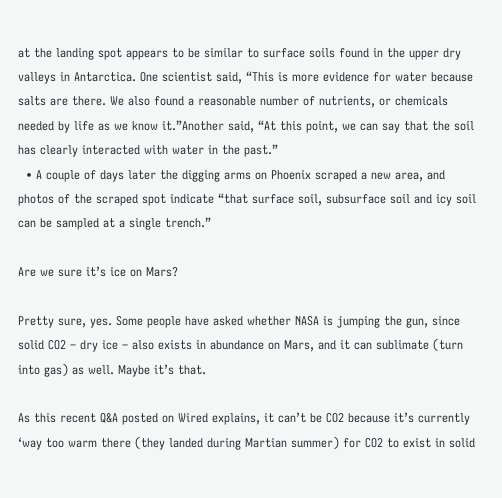at the landing spot appears to be similar to surface soils found in the upper dry valleys in Antarctica. One scientist said, “This is more evidence for water because salts are there. We also found a reasonable number of nutrients, or chemicals needed by life as we know it.”Another said, “At this point, we can say that the soil has clearly interacted with water in the past.”
  • A couple of days later the digging arms on Phoenix scraped a new area, and photos of the scraped spot indicate “that surface soil, subsurface soil and icy soil can be sampled at a single trench.”

Are we sure it’s ice on Mars?

Pretty sure, yes. Some people have asked whether NASA is jumping the gun, since solid CO2 – dry ice – also exists in abundance on Mars, and it can sublimate (turn into gas) as well. Maybe it’s that.

As this recent Q&A posted on Wired explains, it can’t be CO2 because it’s currently ‘way too warm there (they landed during Martian summer) for CO2 to exist in solid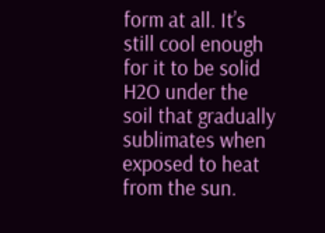form at all. It’s still cool enough for it to be solid H2O under the soil that gradually sublimates when exposed to heat from the sun.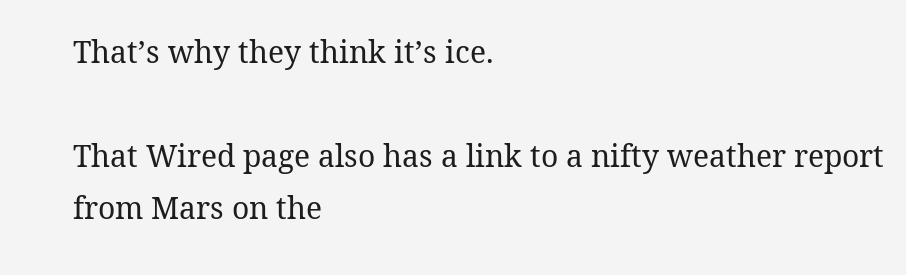That’s why they think it’s ice.

That Wired page also has a link to a nifty weather report from Mars on the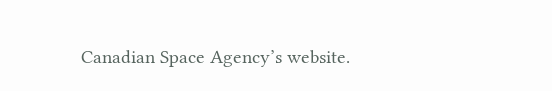Canadian Space Agency’s website.